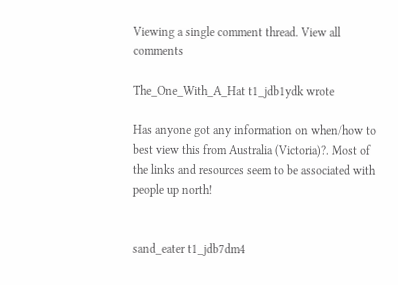Viewing a single comment thread. View all comments

The_One_With_A_Hat t1_jdb1ydk wrote

Has anyone got any information on when/how to best view this from Australia (Victoria)?. Most of the links and resources seem to be associated with people up north!


sand_eater t1_jdb7dm4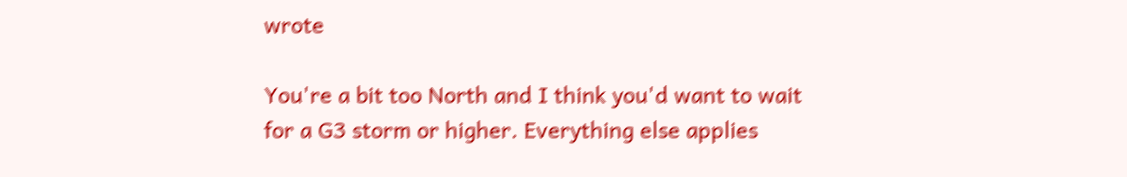wrote

You're a bit too North and I think you'd want to wait for a G3 storm or higher. Everything else applies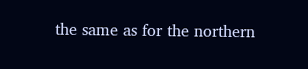the same as for the northern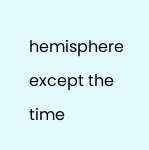hemisphere except the time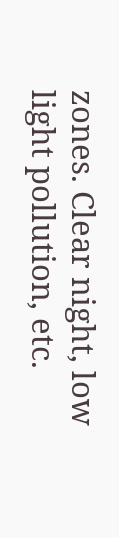zones. Clear night, low light pollution, etc.